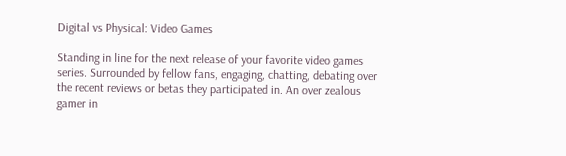Digital vs Physical: Video Games

Standing in line for the next release of your favorite video games series. Surrounded by fellow fans, engaging, chatting, debating over the recent reviews or betas they participated in. An over zealous gamer in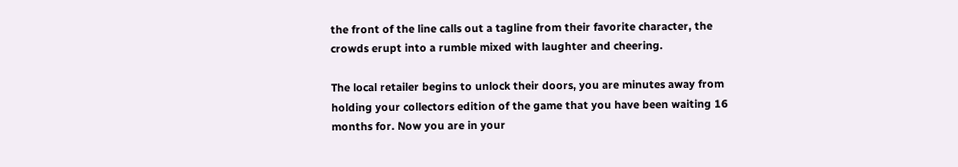the front of the line calls out a tagline from their favorite character, the crowds erupt into a rumble mixed with laughter and cheering.

The local retailer begins to unlock their doors, you are minutes away from holding your collectors edition of the game that you have been waiting 16 months for. Now you are in your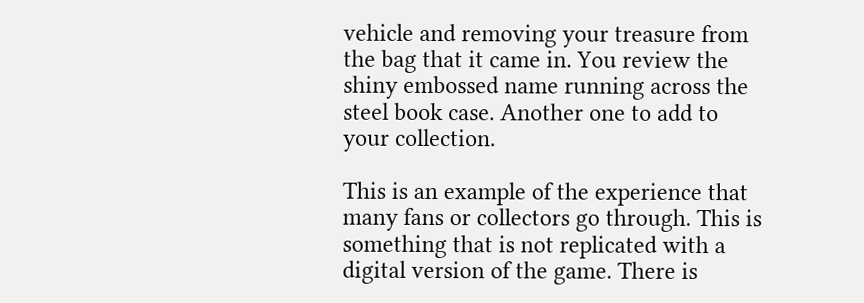vehicle and removing your treasure from the bag that it came in. You review the shiny embossed name running across the steel book case. Another one to add to your collection.

This is an example of the experience that many fans or collectors go through. This is something that is not replicated with a digital version of the game. There is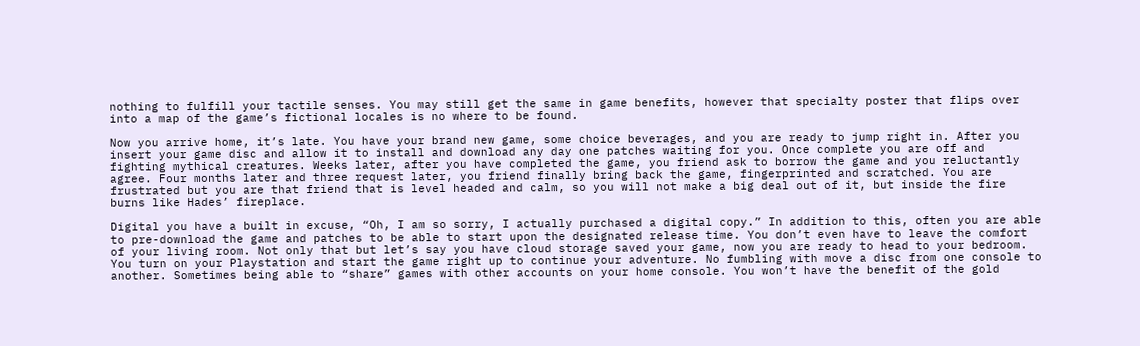nothing to fulfill your tactile senses. You may still get the same in game benefits, however that specialty poster that flips over into a map of the game’s fictional locales is no where to be found.

Now you arrive home, it’s late. You have your brand new game, some choice beverages, and you are ready to jump right in. After you insert your game disc and allow it to install and download any day one patches waiting for you. Once complete you are off and fighting mythical creatures. Weeks later, after you have completed the game, you friend ask to borrow the game and you reluctantly agree. Four months later and three request later, you friend finally bring back the game, fingerprinted and scratched. You are frustrated but you are that friend that is level headed and calm, so you will not make a big deal out of it, but inside the fire burns like Hades’ fireplace.

Digital you have a built in excuse, “Oh, I am so sorry, I actually purchased a digital copy.” In addition to this, often you are able to pre-download the game and patches to be able to start upon the designated release time. You don’t even have to leave the comfort of your living room. Not only that but let’s say you have cloud storage saved your game, now you are ready to head to your bedroom. You turn on your Playstation and start the game right up to continue your adventure. No fumbling with move a disc from one console to another. Sometimes being able to “share” games with other accounts on your home console. You won’t have the benefit of the gold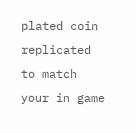plated coin replicated to match your in game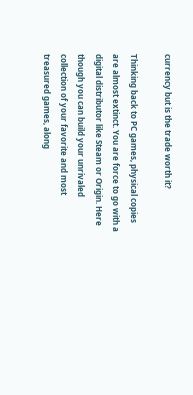currency but is the trade worth it?

Thinking back to PC games, physical copies are almost extinct. You are force to go with a digital distributor like Steam or Origin. Here though you can build your unrivaled collection of your favorite and most treasured games, along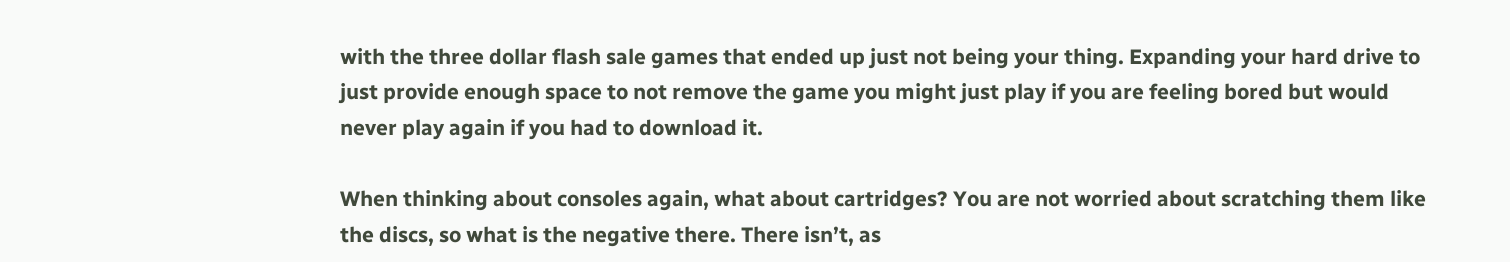with the three dollar flash sale games that ended up just not being your thing. Expanding your hard drive to just provide enough space to not remove the game you might just play if you are feeling bored but would never play again if you had to download it.

When thinking about consoles again, what about cartridges? You are not worried about scratching them like the discs, so what is the negative there. There isn’t, as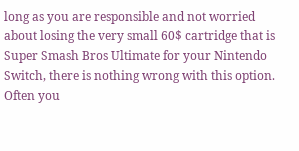long as you are responsible and not worried about losing the very small 60$ cartridge that is Super Smash Bros Ultimate for your Nintendo Switch, there is nothing wrong with this option. Often you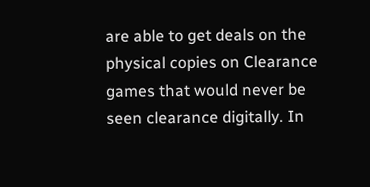are able to get deals on the physical copies on Clearance games that would never be seen clearance digitally. In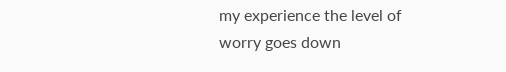my experience the level of worry goes down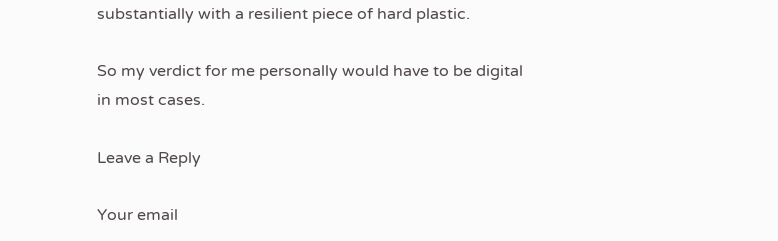substantially with a resilient piece of hard plastic.

So my verdict for me personally would have to be digital in most cases.

Leave a Reply

Your email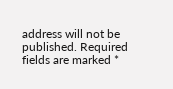address will not be published. Required fields are marked *